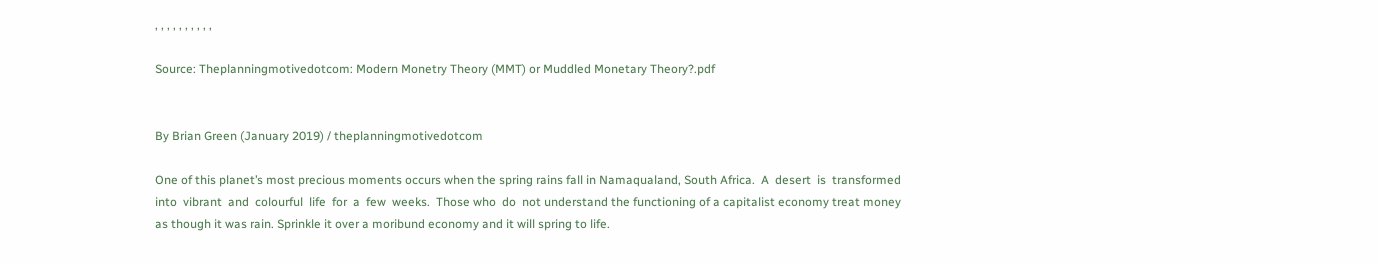, , , , , , , , , ,

Source: Theplanningmotivedotcom: Modern Monetry Theory (MMT) or Muddled Monetary Theory?.pdf


By Brian Green (January 2019) / theplanningmotivedotcom

One of this planet’s most precious moments occurs when the spring rains fall in Namaqualand, South Africa.  A  desert  is  transformed  into  vibrant  and  colourful  life  for  a  few  weeks.  Those who  do  not understand the functioning of a capitalist economy treat money as though it was rain. Sprinkle it over a moribund economy and it will spring to life.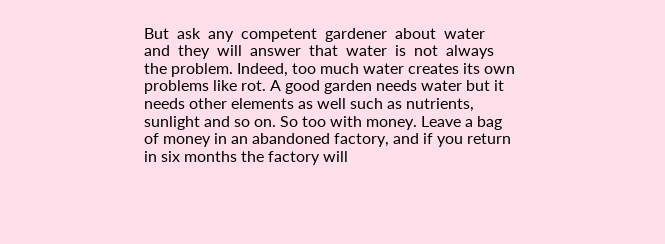But  ask  any  competent  gardener  about  water  and  they  will  answer  that  water  is  not  always  the problem. Indeed, too much water creates its own problems like rot. A good garden needs water but it needs other elements as well such as nutrients, sunlight and so on. So too with money. Leave a bag of money in an abandoned factory, and if you return in six months the factory will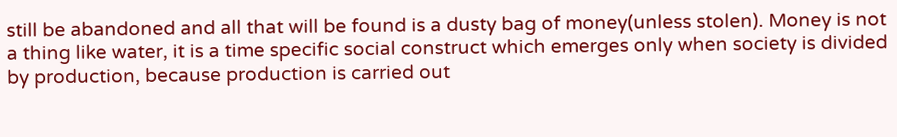still be abandoned and all that will be found is a dusty bag of money(unless stolen). Money is not a thing like water, it is a time specific social construct which emerges only when society is divided by production, because production is carried out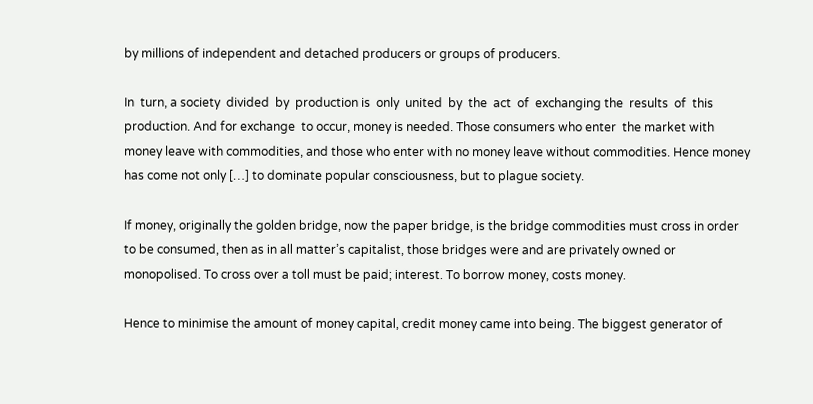by millions of independent and detached producers or groups of producers.

In  turn, a society  divided  by  production is  only  united  by  the  act  of  exchanging the  results  of  this production. And for exchange  to occur, money is needed. Those consumers who enter  the market with money leave with commodities, and those who enter with no money leave without commodities. Hence money has come not only […] to dominate popular consciousness, but to plague society.

If money, originally the golden bridge, now the paper bridge, is the bridge commodities must cross in order to be consumed, then as in all matter’s capitalist, those bridges were and are privately owned or monopolised. To cross over a toll must be paid; interest. To borrow money, costs money.

Hence to minimise the amount of money capital, credit money came into being. The biggest generator of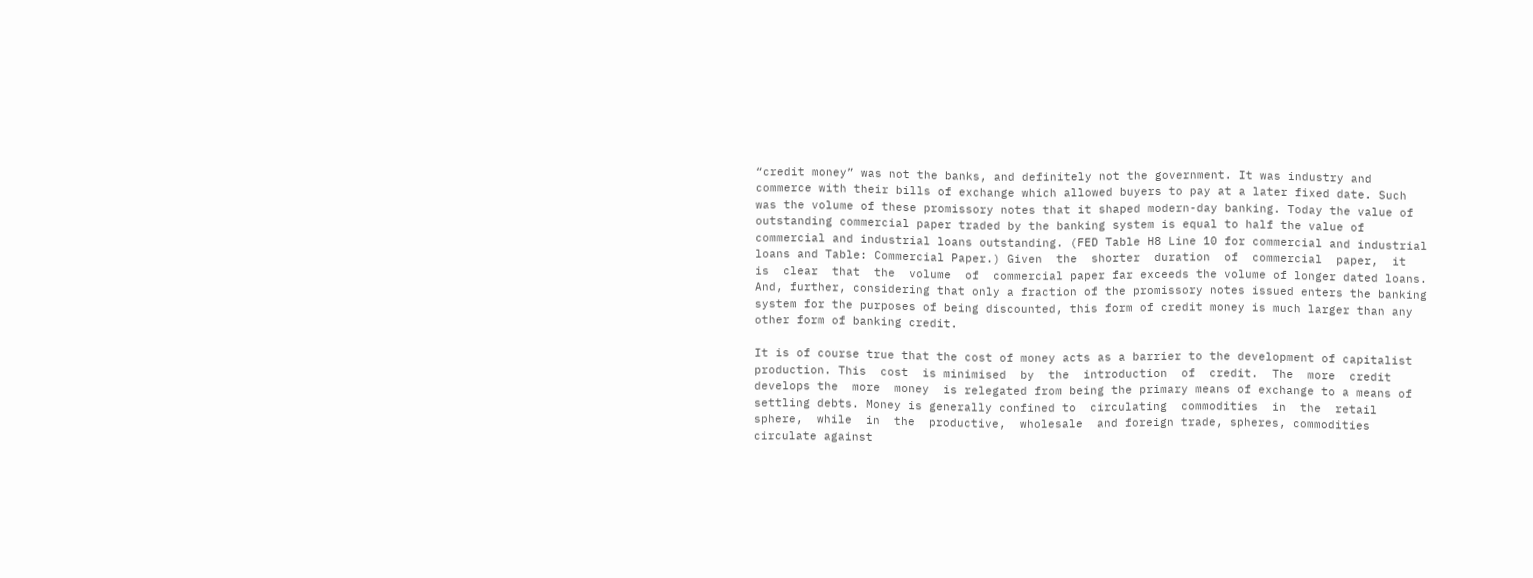“credit money” was not the banks, and definitely not the government. It was industry and commerce with their bills of exchange which allowed buyers to pay at a later fixed date. Such was the volume of these promissory notes that it shaped modern-day banking. Today the value of outstanding commercial paper traded by the banking system is equal to half the value of commercial and industrial loans outstanding. (FED Table H8 Line 10 for commercial and industrial loans and Table: Commercial Paper.) Given  the  shorter  duration  of  commercial  paper,  it  is  clear  that  the  volume  of  commercial paper far exceeds the volume of longer dated loans. And, further, considering that only a fraction of the promissory notes issued enters the banking system for the purposes of being discounted, this form of credit money is much larger than any other form of banking credit.

It is of course true that the cost of money acts as a barrier to the development of capitalist production. This  cost  is minimised  by  the  introduction  of  credit.  The  more  credit  develops the  more  money  is relegated from being the primary means of exchange to a means of settling debts. Money is generally confined to  circulating  commodities  in  the  retail  sphere,  while  in  the  productive,  wholesale  and foreign trade, spheres, commodities circulate against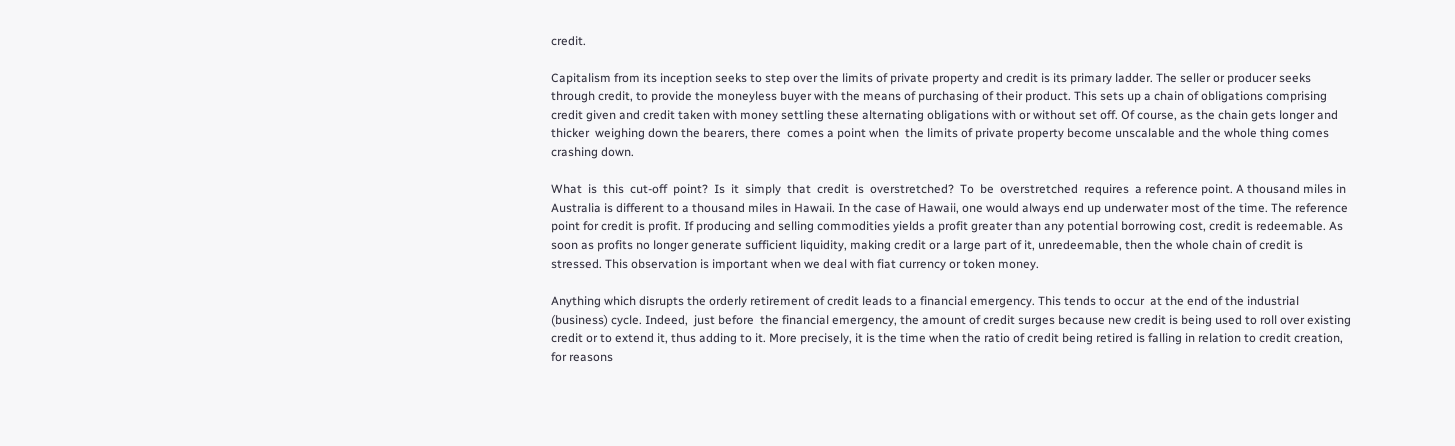credit.

Capitalism from its inception seeks to step over the limits of private property and credit is its primary ladder. The seller or producer seeks through credit, to provide the moneyless buyer with the means of purchasing of their product. This sets up a chain of obligations comprising credit given and credit taken with money settling these alternating obligations with or without set off. Of course, as the chain gets longer and  thicker  weighing down the bearers, there  comes a point when  the limits of private property become unscalable and the whole thing comes crashing down.

What  is  this  cut-off  point?  Is  it  simply  that  credit  is  overstretched?  To  be  overstretched  requires  a reference point. A thousand miles in Australia is different to a thousand miles in Hawaii. In the case of Hawaii, one would always end up underwater most of the time. The reference point for credit is profit. If producing and selling commodities yields a profit greater than any potential borrowing cost, credit is redeemable. As soon as profits no longer generate sufficient liquidity, making credit or a large part of it, unredeemable, then the whole chain of credit is stressed. This observation is important when we deal with fiat currency or token money.

Anything which disrupts the orderly retirement of credit leads to a financial emergency. This tends to occur  at the end of the industrial (business) cycle. Indeed,  just before  the financial emergency, the amount of credit surges because new credit is being used to roll over existing credit or to extend it, thus adding to it. More precisely, it is the time when the ratio of credit being retired is falling in relation to credit creation, for reasons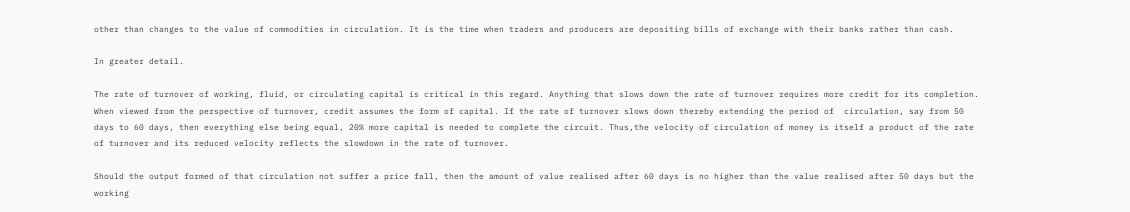other than changes to the value of commodities in circulation. It is the time when traders and producers are depositing bills of exchange with their banks rather than cash.

In greater detail.

The rate of turnover of working, fluid, or circulating capital is critical in this regard. Anything that slows down the rate of turnover requires more credit for its completion. When viewed from the perspective of turnover, credit assumes the form of capital. If the rate of turnover slows down thereby extending the period of  circulation, say from 50 days to 60 days, then everything else being equal, 20% more capital is needed to complete the circuit. Thus,the velocity of circulation of money is itself a product of the rate of turnover and its reduced velocity reflects the slowdown in the rate of turnover.

Should the output formed of that circulation not suffer a price fall, then the amount of value realised after 60 days is no higher than the value realised after 50 days but the working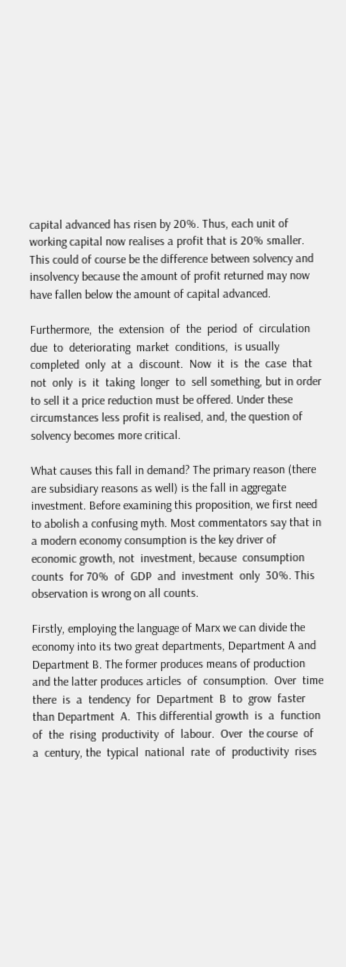capital advanced has risen by 20%. Thus, each unit of working capital now realises a profit that is 20% smaller. This could of course be the difference between solvency and insolvency because the amount of profit returned may now have fallen below the amount of capital advanced.

Furthermore,  the  extension  of  the  period  of  circulation  due  to  deteriorating  market  conditions,  is usually  completed  only  at  a  discount.  Now  it  is  the  case  that  not  only  is  it  taking  longer  to  sell something, but in order to sell it a price reduction must be offered. Under these circumstances less profit is realised, and, the question of solvency becomes more critical.

What causes this fall in demand? The primary reason (there are subsidiary reasons as well) is the fall in aggregate investment. Before examining this proposition, we first need to abolish a confusing myth. Most commentators say that in a modern economy consumption is the key driver of economic growth, not  investment, because  consumption counts  for 70%  of  GDP  and  investment  only  30%. This observation is wrong on all counts.

Firstly, employing the language of Marx we can divide the economy into its two great departments, Department A and Department B. The former produces means of production and the latter produces articles  of  consumption.  Over  time  there  is  a  tendency  for  Department  B  to  grow  faster  than Department  A.  This differential growth  is  a  function  of  the  rising  productivity  of  labour.  Over  the course  of  a  century, the  typical  national  rate  of  productivity  rises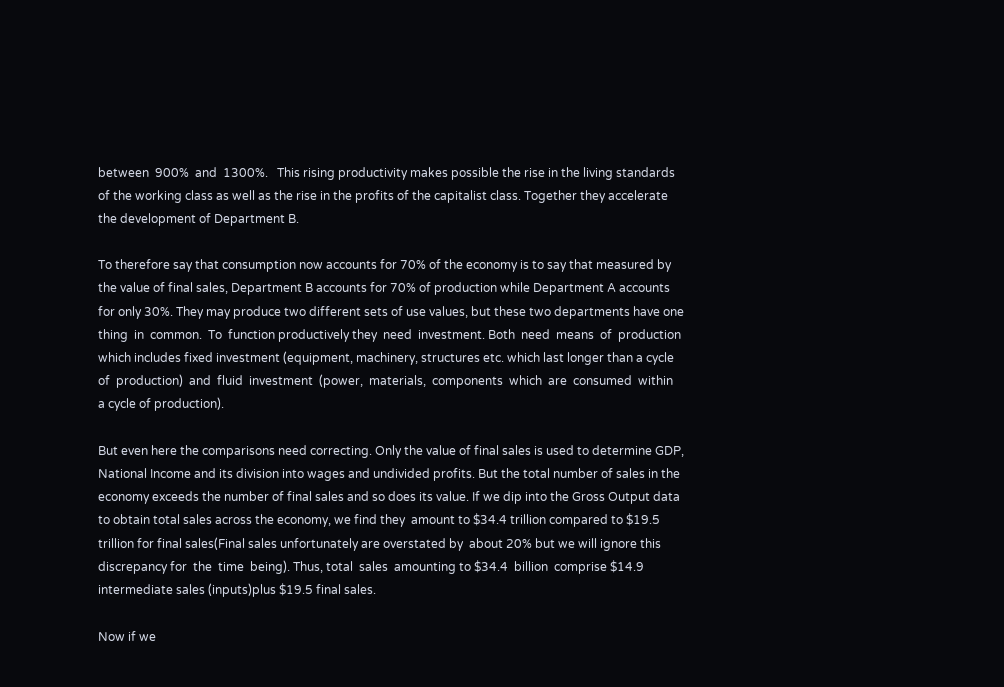between  900%  and  1300%.   This rising productivity makes possible the rise in the living standards of the working class as well as the rise in the profits of the capitalist class. Together they accelerate the development of Department B.

To therefore say that consumption now accounts for 70% of the economy is to say that measured by the value of final sales, Department B accounts for 70% of production while Department A accounts for only 30%. They may produce two different sets of use values, but these two departments have one thing  in  common.  To  function productively they  need  investment. Both  need  means  of  production  which includes fixed investment (equipment, machinery, structures etc. which last longer than a cycle of  production)  and  fluid  investment  (power,  materials,  components  which  are  consumed  within  a cycle of production).

But even here the comparisons need correcting. Only the value of final sales is used to determine GDP, National Income and its division into wages and undivided profits. But the total number of sales in the economy exceeds the number of final sales and so does its value. If we dip into the Gross Output data to obtain total sales across the economy, we find they  amount to $34.4 trillion compared to $19.5 trillion for final sales(Final sales unfortunately are overstated by  about 20% but we will ignore this discrepancy for  the  time  being). Thus, total  sales  amounting to $34.4  billion  comprise $14.9 intermediate sales (inputs)plus $19.5 final sales.

Now if we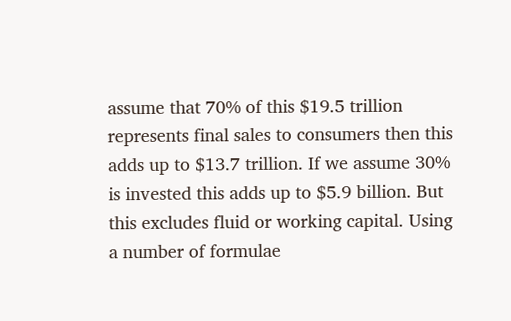assume that 70% of this $19.5 trillion represents final sales to consumers then this adds up to $13.7 trillion. If we assume 30% is invested this adds up to $5.9 billion. But this excludes fluid or working capital. Using a number of formulae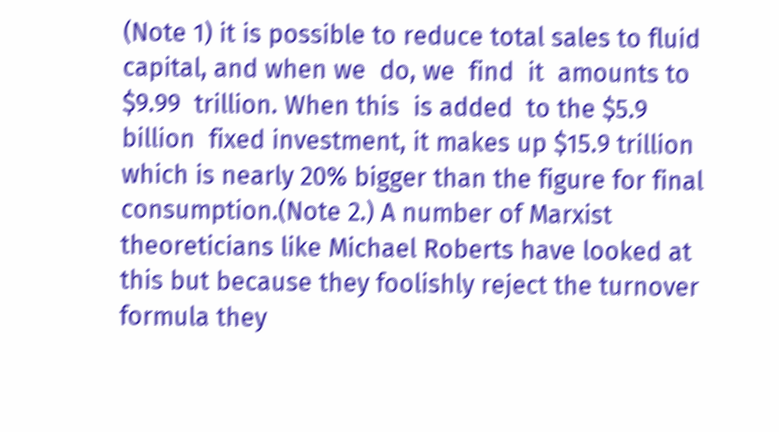(Note 1) it is possible to reduce total sales to fluid capital, and when we  do, we  find  it  amounts to $9.99  trillion. When this  is added  to the $5.9  billion  fixed investment, it makes up $15.9 trillion which is nearly 20% bigger than the figure for final consumption.(Note 2.) A number of Marxist theoreticians like Michael Roberts have looked at this but because they foolishly reject the turnover formula they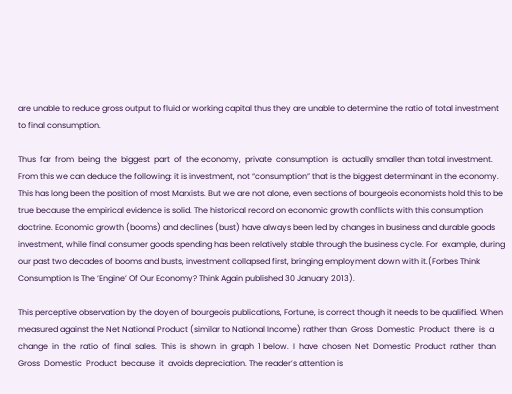are unable to reduce gross output to fluid or working capital thus they are unable to determine the ratio of total investment to final consumption.

Thus  far  from  being  the  biggest  part  of  the economy,  private  consumption  is  actually smaller than total investment. From this we can deduce the following: it is investment, not “consumption” that is the biggest determinant in the economy. This has long been the position of most Marxists. But we are not alone, even sections of bourgeois economists hold this to be true because the empirical evidence is solid. The historical record on economic growth conflicts with this consumption doctrine. Economic growth (booms) and declines (bust) have always been led by changes in business and durable goods investment, while final consumer goods spending has been relatively stable through the business cycle. For  example, during  our past two decades of booms and busts, investment collapsed first, bringing employment down with it.(Forbes Think Consumption Is The ‘Engine’ Of Our Economy? Think Again published 30 January 2013).

This perceptive observation by the doyen of bourgeois publications, Fortune, is correct though it needs to be qualified. When measured against the Net National Product (similar to National Income) rather than  Gross  Domestic  Product  there  is  a  change  in  the  ratio  of  final  sales.  This  is  shown  in  graph  1 below.  I  have  chosen  Net  Domestic  Product  rather  than  Gross  Domestic  Product  because  it  avoids depreciation. The reader’s attention is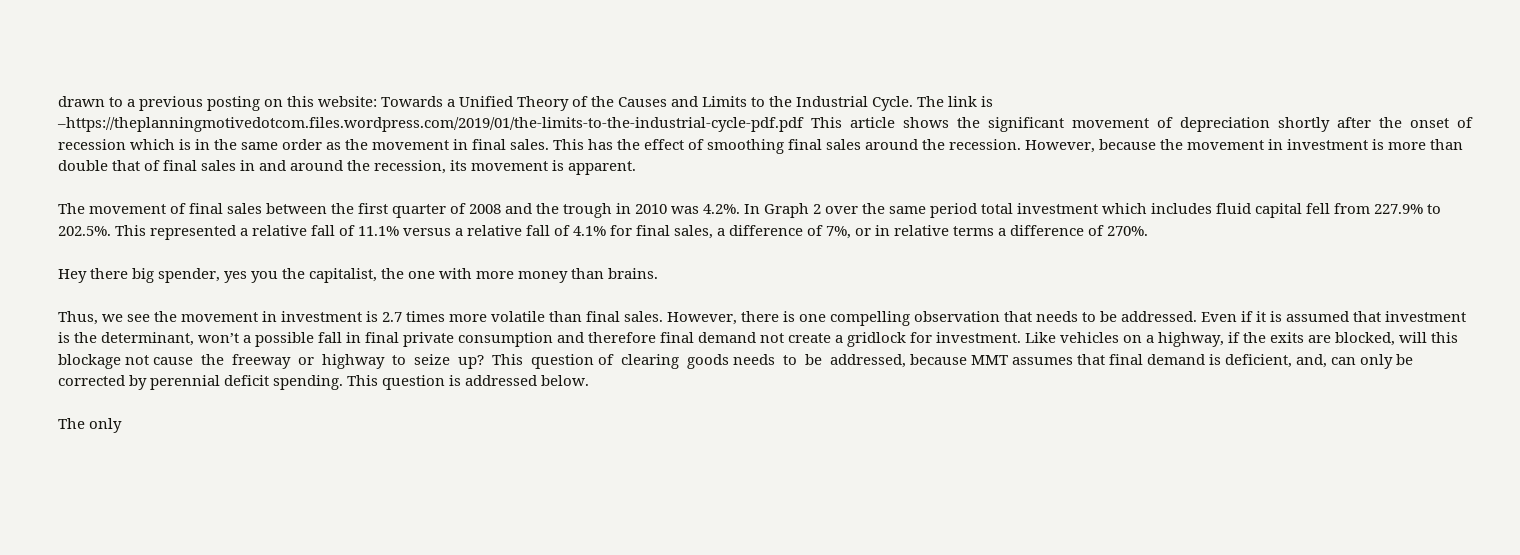drawn to a previous posting on this website: Towards a Unified Theory of the Causes and Limits to the Industrial Cycle. The link is –https://theplanningmotivedotcom.files.wordpress.com/2019/01/the-limits-to-the-industrial-cycle-pdf.pdf  This  article  shows  the  significant  movement  of  depreciation  shortly  after  the  onset  of recession which is in the same order as the movement in final sales. This has the effect of smoothing final sales around the recession. However, because the movement in investment is more than double that of final sales in and around the recession, its movement is apparent.

The movement of final sales between the first quarter of 2008 and the trough in 2010 was 4.2%. In Graph 2 over the same period total investment which includes fluid capital fell from 227.9% to 202.5%. This represented a relative fall of 11.1% versus a relative fall of 4.1% for final sales, a difference of 7%, or in relative terms a difference of 270%.

Hey there big spender, yes you the capitalist, the one with more money than brains.

Thus, we see the movement in investment is 2.7 times more volatile than final sales. However, there is one compelling observation that needs to be addressed. Even if it is assumed that investment is the determinant, won’t a possible fall in final private consumption and therefore final demand not create a gridlock for investment. Like vehicles on a highway, if the exits are blocked, will this blockage not cause  the  freeway  or  highway  to  seize  up?  This  question of  clearing  goods needs  to  be  addressed, because MMT assumes that final demand is deficient, and, can only be corrected by perennial deficit spending. This question is addressed below.

The only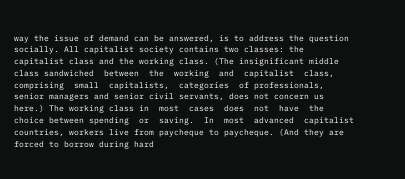way the issue of demand can be answered, is to address the question socially. All capitalist society contains two classes: the capitalist class and the working class. (The insignificant middle class sandwiched  between  the  working  and  capitalist  class,  comprising  small  capitalists,  categories  of professionals, senior managers and senior civil servants, does not concern us here.) The working class in  most  cases  does  not  have  the  choice between spending  or  saving.  In  most  advanced  capitalist countries, workers live from paycheque to paycheque. (And they are forced to borrow during hard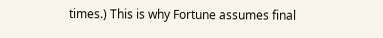times.) This is why Fortune assumes final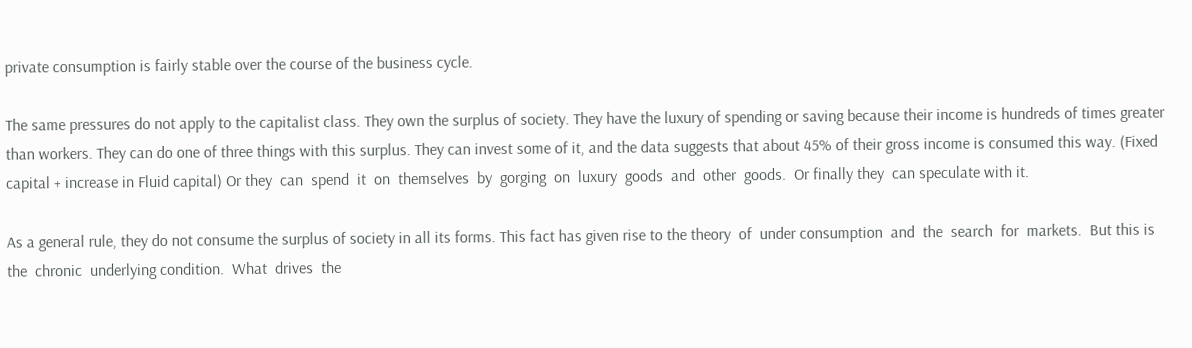private consumption is fairly stable over the course of the business cycle.

The same pressures do not apply to the capitalist class. They own the surplus of society. They have the luxury of spending or saving because their income is hundreds of times greater than workers. They can do one of three things with this surplus. They can invest some of it, and the data suggests that about 45% of their gross income is consumed this way. (Fixed capital + increase in Fluid capital) Or they  can  spend  it  on  themselves  by  gorging  on  luxury  goods  and  other  goods.  Or finally they  can speculate with it.

As a general rule, they do not consume the surplus of society in all its forms. This fact has given rise to the theory  of  under consumption  and  the  search  for  markets.  But this is  the  chronic  underlying condition.  What  drives  the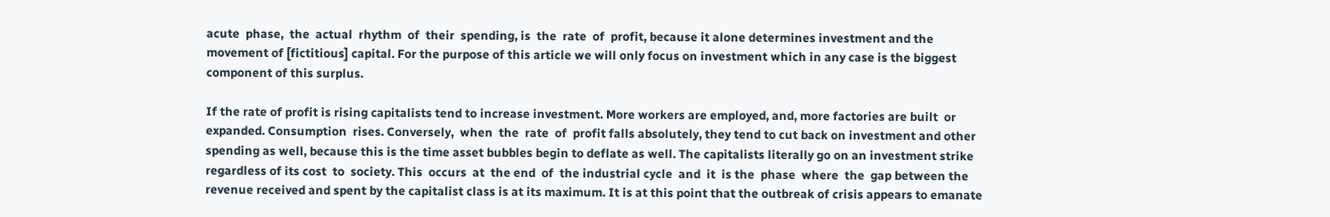acute  phase,  the  actual  rhythm  of  their  spending, is  the  rate  of  profit, because it alone determines investment and the movement of [fictitious] capital. For the purpose of this article we will only focus on investment which in any case is the biggest component of this surplus.

If the rate of profit is rising capitalists tend to increase investment. More workers are employed, and, more factories are built  or  expanded. Consumption  rises. Conversely,  when  the  rate  of  profit falls absolutely, they tend to cut back on investment and other spending as well, because this is the time asset bubbles begin to deflate as well. The capitalists literally go on an investment strike regardless of its cost  to  society. This  occurs  at  the end  of  the industrial cycle  and  it  is the  phase  where  the  gap between the revenue received and spent by the capitalist class is at its maximum. It is at this point that the outbreak of crisis appears to emanate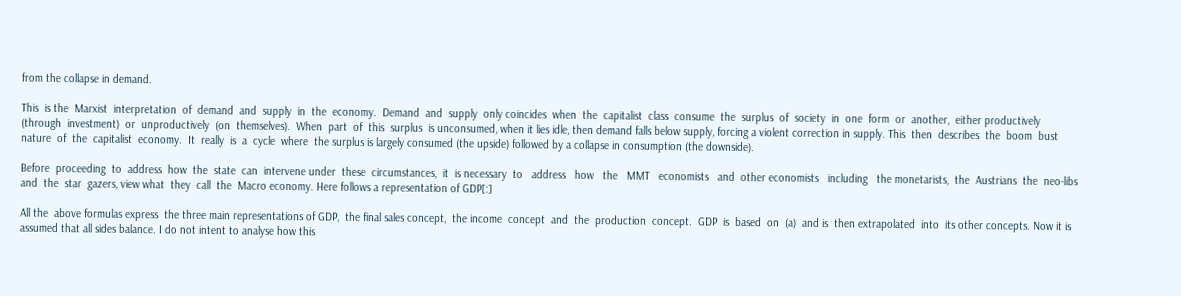from the collapse in demand.

This  is the  Marxist  interpretation  of  demand  and  supply  in  the  economy.  Demand  and  supply  only coincides  when  the  capitalist  class  consume  the  surplus  of  society  in  one  form  or  another,  either productively  (through  investment)  or  unproductively  (on  themselves).  When  part  of  this  surplus  is unconsumed, when it lies idle, then demand falls below supply, forcing a violent correction in supply. This  then  describes  the  boom  bust  nature  of  the  capitalist  economy.  It  really  is  a  cycle  where  the surplus is largely consumed (the upside) followed by a collapse in consumption (the downside).

Before  proceeding  to  address  how  the  state  can  intervene under  these  circumstances,  it  is necessary  to   address   how   the   MMT   economists   and  other economists   including   the monetarists,  the  Austrians  the  neo-libs  and  the  star  gazers, view what  they  call  the  Macro economy. Here follows a representation of GDP[:]

All the  above formulas express  the three main representations of GDP,  the final sales concept,  the income  concept  and  the  production  concept.  GDP  is  based  on  (a)  and is  then extrapolated  into  its other concepts. Now it is assumed that all sides balance. I do not intent to analyse how this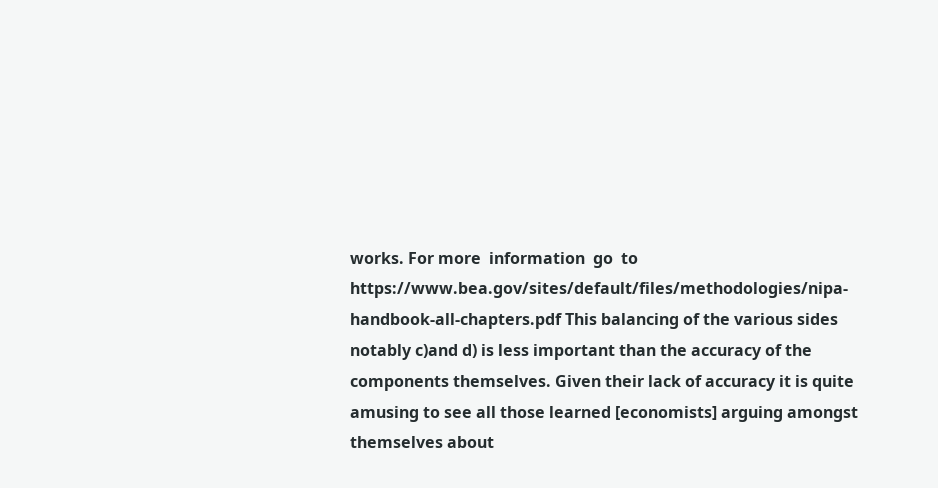works. For more  information  go  to https://www.bea.gov/sites/default/files/methodologies/nipa-handbook-all-chapters.pdf This balancing of the various sides notably c)and d) is less important than the accuracy of the components themselves. Given their lack of accuracy it is quite amusing to see all those learned [economists] arguing amongst themselves about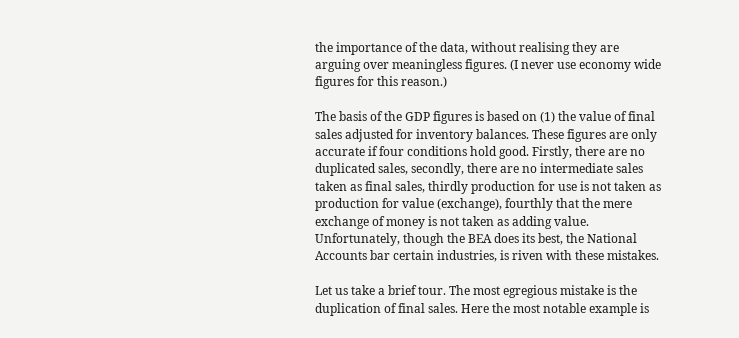the importance of the data, without realising they are arguing over meaningless figures. (I never use economy wide figures for this reason.)

The basis of the GDP figures is based on (1) the value of final sales adjusted for inventory balances. These figures are only accurate if four conditions hold good. Firstly, there are no duplicated sales, secondly, there are no intermediate sales taken as final sales, thirdly production for use is not taken as production for value (exchange), fourthly that the mere exchange of money is not taken as adding value. Unfortunately, though the BEA does its best, the National Accounts bar certain industries, is riven with these mistakes.

Let us take a brief tour. The most egregious mistake is the duplication of final sales. Here the most notable example is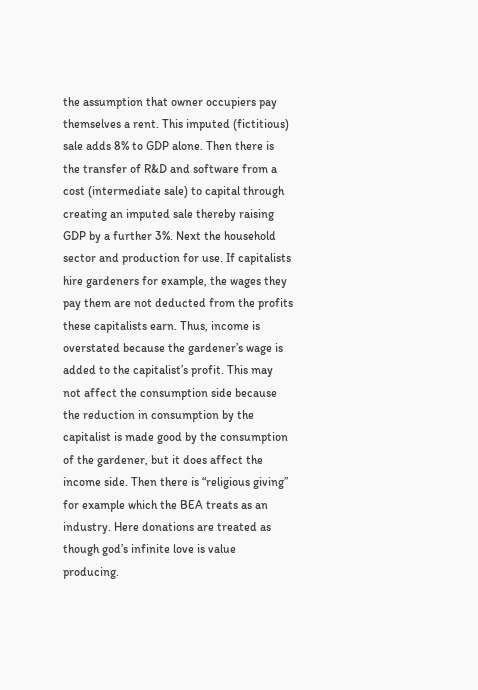the assumption that owner occupiers pay themselves a rent. This imputed (fictitious) sale adds 8% to GDP alone. Then there is the transfer of R&D and software from a cost (intermediate sale) to capital through creating an imputed sale thereby raising GDP by a further 3%. Next the household sector and production for use. If capitalists hire gardeners for example, the wages they pay them are not deducted from the profits these capitalists earn. Thus, income is overstated because the gardener’s wage is added to the capitalist’s profit. This may not affect the consumption side because the reduction in consumption by the capitalist is made good by the consumption of the gardener, but it does affect the income side. Then there is “religious giving” for example which the BEA treats as an industry. Here donations are treated as though god’s infinite love is value producing.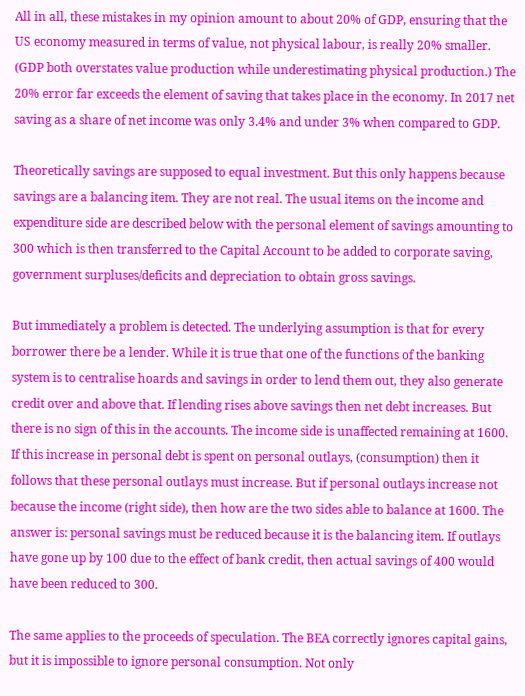All in all, these mistakes in my opinion amount to about 20% of GDP, ensuring that the US economy measured in terms of value, not physical labour, is really 20% smaller. (GDP both overstates value production while underestimating physical production.) The 20% error far exceeds the element of saving that takes place in the economy. In 2017 net saving as a share of net income was only 3.4% and under 3% when compared to GDP.

Theoretically savings are supposed to equal investment. But this only happens because savings are a balancing item. They are not real. The usual items on the income and expenditure side are described below with the personal element of savings amounting to 300 which is then transferred to the Capital Account to be added to corporate saving, government surpluses/deficits and depreciation to obtain gross savings.

But immediately a problem is detected. The underlying assumption is that for every borrower there be a lender. While it is true that one of the functions of the banking system is to centralise hoards and savings in order to lend them out, they also generate credit over and above that. If lending rises above savings then net debt increases. But there is no sign of this in the accounts. The income side is unaffected remaining at 1600. If this increase in personal debt is spent on personal outlays, (consumption) then it follows that these personal outlays must increase. But if personal outlays increase not because the income (right side), then how are the two sides able to balance at 1600. The answer is: personal savings must be reduced because it is the balancing item. If outlays have gone up by 100 due to the effect of bank credit, then actual savings of 400 would have been reduced to 300.

The same applies to the proceeds of speculation. The BEA correctly ignores capital gains, but it is impossible to ignore personal consumption. Not only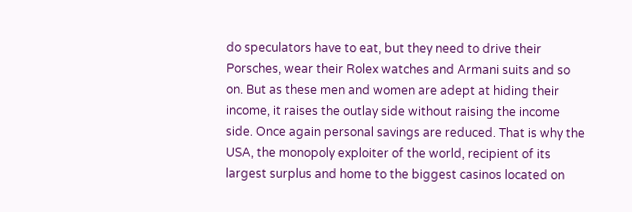do speculators have to eat, but they need to drive their Porsches, wear their Rolex watches and Armani suits and so on. But as these men and women are adept at hiding their income, it raises the outlay side without raising the income side. Once again personal savings are reduced. That is why the USA, the monopoly exploiter of the world, recipient of its largest surplus and home to the biggest casinos located on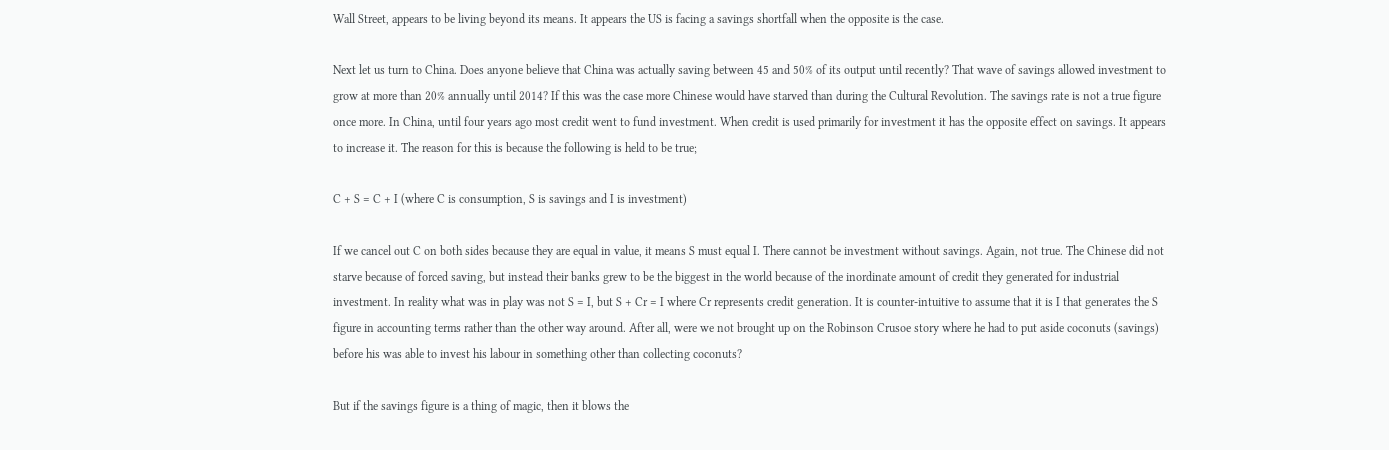Wall Street, appears to be living beyond its means. It appears the US is facing a savings shortfall when the opposite is the case.

Next let us turn to China. Does anyone believe that China was actually saving between 45 and 50% of its output until recently? That wave of savings allowed investment to grow at more than 20% annually until 2014? If this was the case more Chinese would have starved than during the Cultural Revolution. The savings rate is not a true figure once more. In China, until four years ago most credit went to fund investment. When credit is used primarily for investment it has the opposite effect on savings. It appears to increase it. The reason for this is because the following is held to be true;

C + S = C + I (where C is consumption, S is savings and I is investment)

If we cancel out C on both sides because they are equal in value, it means S must equal I. There cannot be investment without savings. Again, not true. The Chinese did not starve because of forced saving, but instead their banks grew to be the biggest in the world because of the inordinate amount of credit they generated for industrial investment. In reality what was in play was not S = I, but S + Cr = I where Cr represents credit generation. It is counter-intuitive to assume that it is I that generates the S figure in accounting terms rather than the other way around. After all, were we not brought up on the Robinson Crusoe story where he had to put aside coconuts (savings) before his was able to invest his labour in something other than collecting coconuts?

But if the savings figure is a thing of magic, then it blows the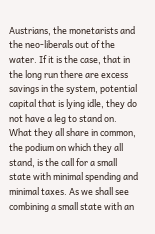Austrians, the monetarists and the neo-liberals out of the water. If it is the case, that in the long run there are excess savings in the system, potential capital that is lying idle, they do not have a leg to stand on. What they all share in common, the podium on which they all stand, is the call for a small state with minimal spending and minimal taxes. As we shall see combining a small state with an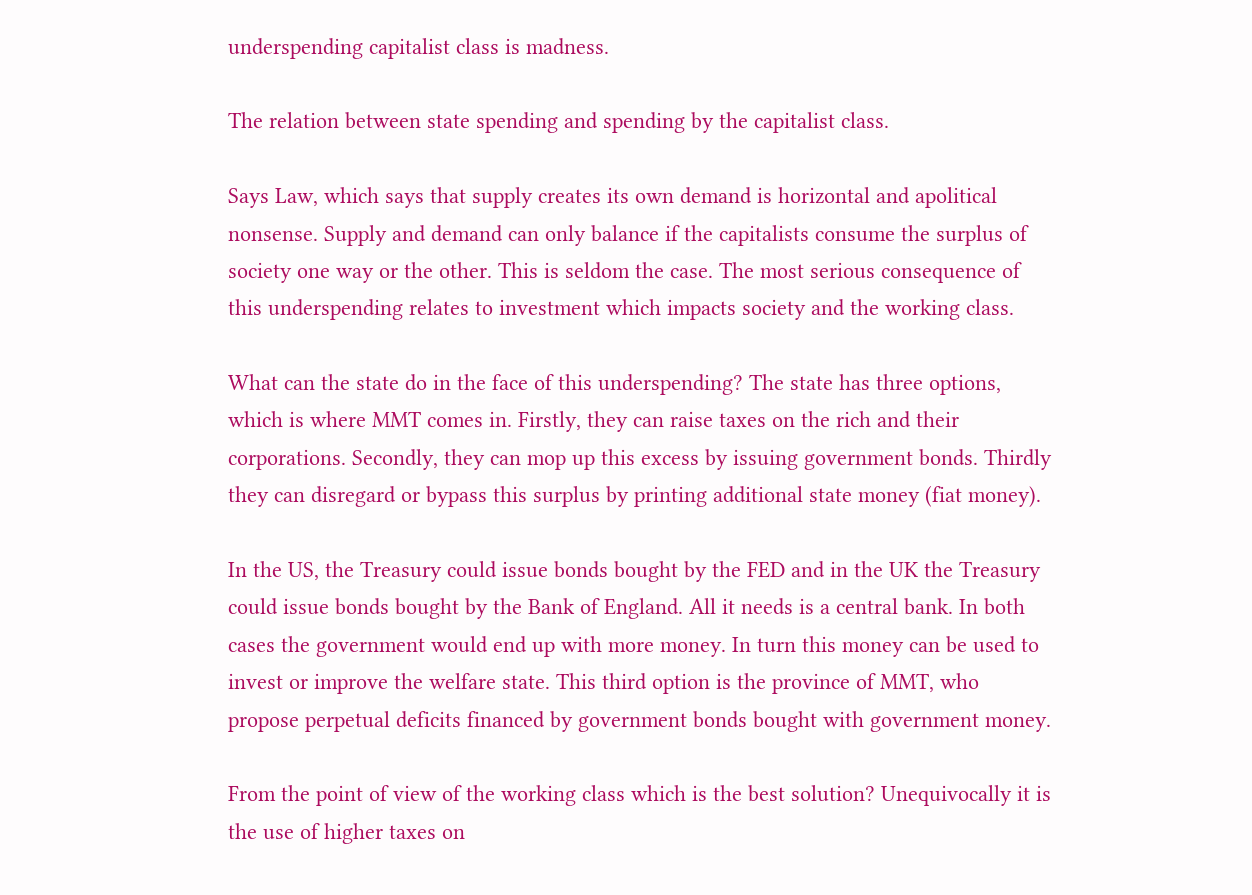underspending capitalist class is madness.

The relation between state spending and spending by the capitalist class.

Says Law, which says that supply creates its own demand is horizontal and apolitical nonsense. Supply and demand can only balance if the capitalists consume the surplus of society one way or the other. This is seldom the case. The most serious consequence of this underspending relates to investment which impacts society and the working class.

What can the state do in the face of this underspending? The state has three options, which is where MMT comes in. Firstly, they can raise taxes on the rich and their corporations. Secondly, they can mop up this excess by issuing government bonds. Thirdly they can disregard or bypass this surplus by printing additional state money (fiat money).

In the US, the Treasury could issue bonds bought by the FED and in the UK the Treasury could issue bonds bought by the Bank of England. All it needs is a central bank. In both cases the government would end up with more money. In turn this money can be used to invest or improve the welfare state. This third option is the province of MMT, who propose perpetual deficits financed by government bonds bought with government money.

From the point of view of the working class which is the best solution? Unequivocally it is the use of higher taxes on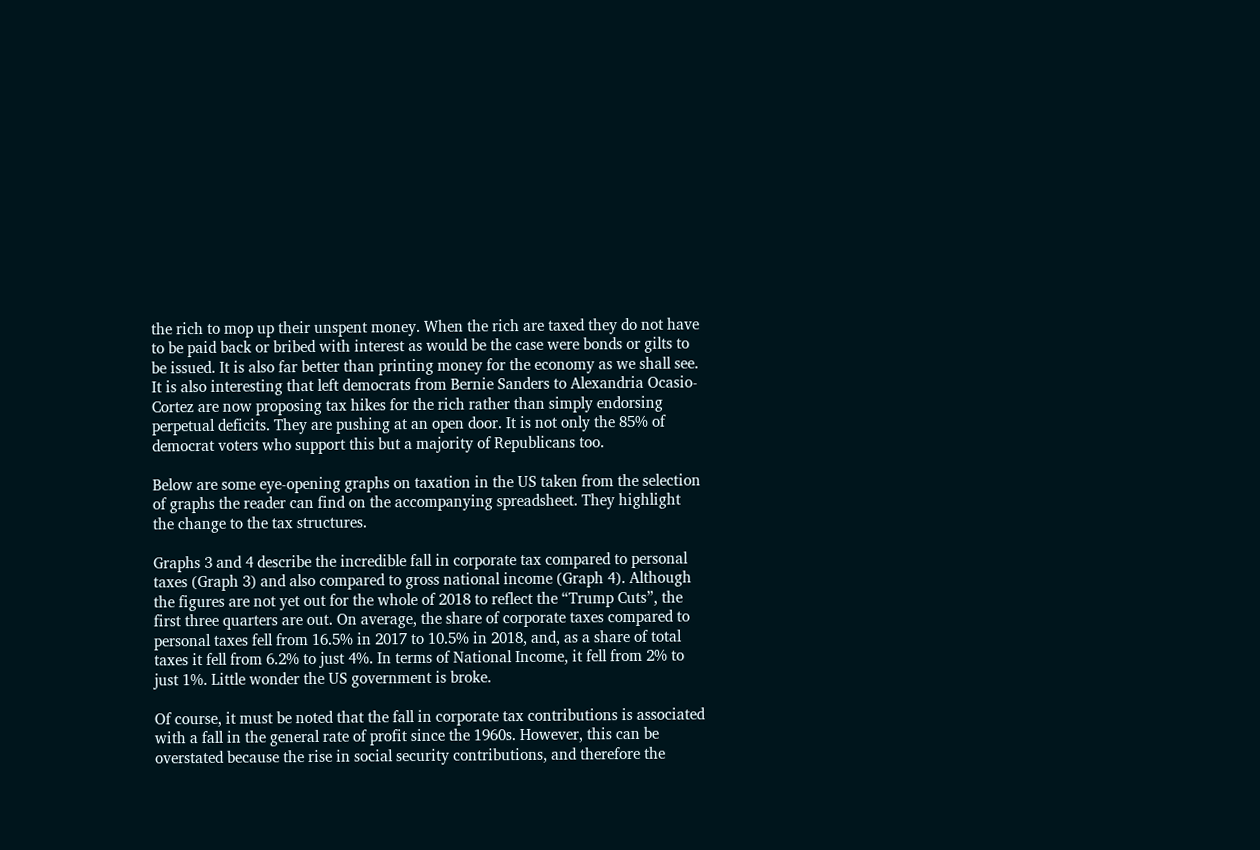the rich to mop up their unspent money. When the rich are taxed they do not have to be paid back or bribed with interest as would be the case were bonds or gilts to be issued. It is also far better than printing money for the economy as we shall see. It is also interesting that left democrats from Bernie Sanders to Alexandria Ocasio-Cortez are now proposing tax hikes for the rich rather than simply endorsing perpetual deficits. They are pushing at an open door. It is not only the 85% of democrat voters who support this but a majority of Republicans too.

Below are some eye-opening graphs on taxation in the US taken from the selection of graphs the reader can find on the accompanying spreadsheet. They highlight the change to the tax structures.

Graphs 3 and 4 describe the incredible fall in corporate tax compared to personal taxes (Graph 3) and also compared to gross national income (Graph 4). Although the figures are not yet out for the whole of 2018 to reflect the “Trump Cuts”, the first three quarters are out. On average, the share of corporate taxes compared to personal taxes fell from 16.5% in 2017 to 10.5% in 2018, and, as a share of total taxes it fell from 6.2% to just 4%. In terms of National Income, it fell from 2% to just 1%. Little wonder the US government is broke.

Of course, it must be noted that the fall in corporate tax contributions is associated with a fall in the general rate of profit since the 1960s. However, this can be overstated because the rise in social security contributions, and therefore the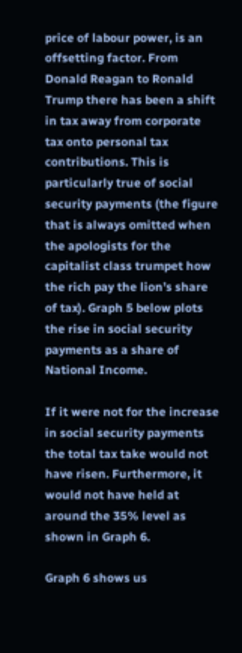price of labour power, is an offsetting factor. From Donald Reagan to Ronald Trump there has been a shift in tax away from corporate tax onto personal tax contributions. This is particularly true of social security payments (the figure that is always omitted when the apologists for the capitalist class trumpet how the rich pay the lion’s share of tax). Graph 5 below plots the rise in social security payments as a share of National Income.

If it were not for the increase in social security payments the total tax take would not have risen. Furthermore, it would not have held at around the 35% level as shown in Graph 6.

Graph 6 shows us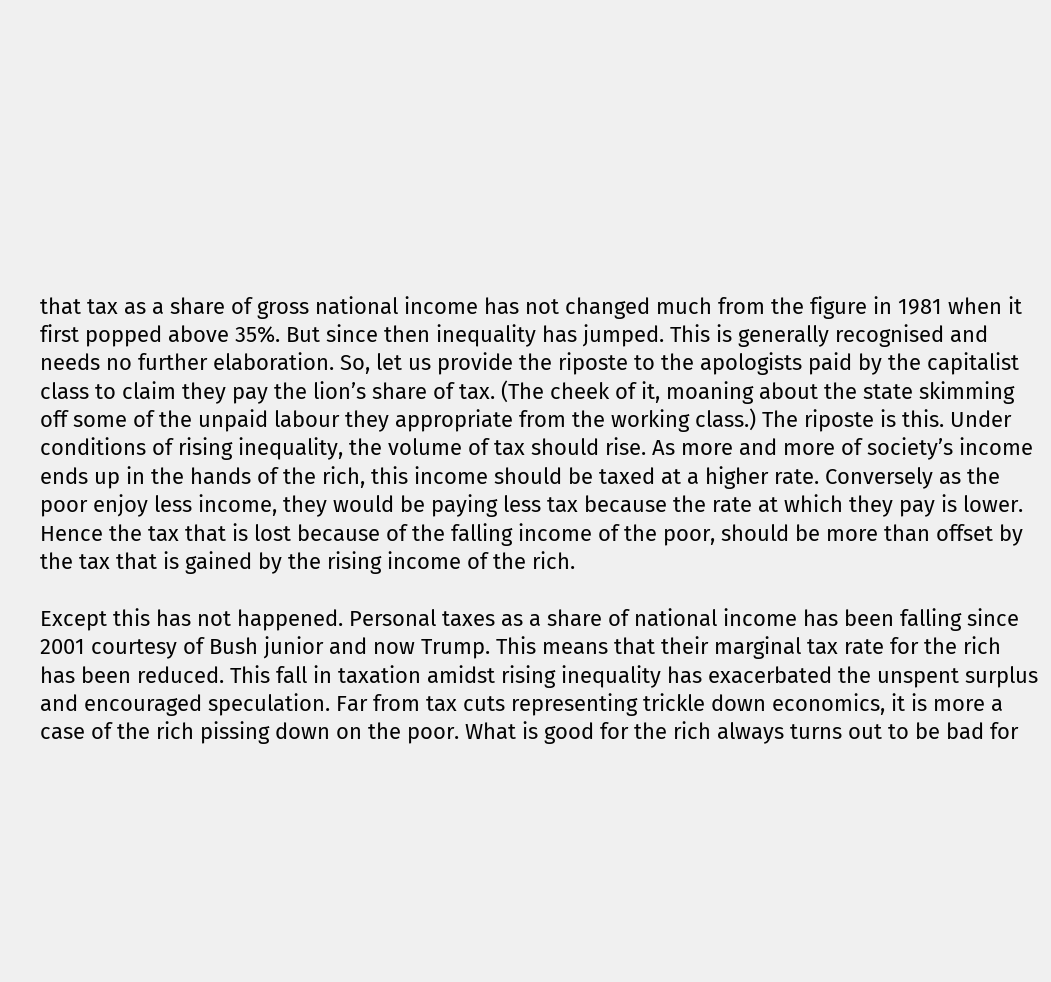that tax as a share of gross national income has not changed much from the figure in 1981 when it first popped above 35%. But since then inequality has jumped. This is generally recognised and needs no further elaboration. So, let us provide the riposte to the apologists paid by the capitalist class to claim they pay the lion’s share of tax. (The cheek of it, moaning about the state skimming off some of the unpaid labour they appropriate from the working class.) The riposte is this. Under conditions of rising inequality, the volume of tax should rise. As more and more of society’s income ends up in the hands of the rich, this income should be taxed at a higher rate. Conversely as the poor enjoy less income, they would be paying less tax because the rate at which they pay is lower. Hence the tax that is lost because of the falling income of the poor, should be more than offset by the tax that is gained by the rising income of the rich.

Except this has not happened. Personal taxes as a share of national income has been falling since 2001 courtesy of Bush junior and now Trump. This means that their marginal tax rate for the rich has been reduced. This fall in taxation amidst rising inequality has exacerbated the unspent surplus and encouraged speculation. Far from tax cuts representing trickle down economics, it is more a case of the rich pissing down on the poor. What is good for the rich always turns out to be bad for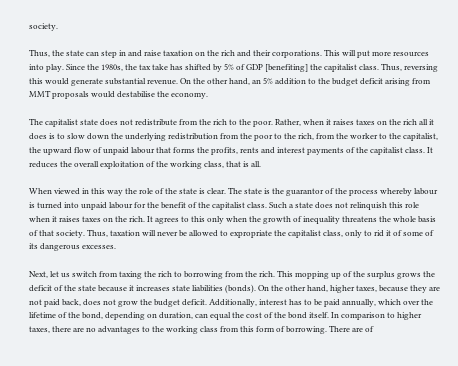society.

Thus, the state can step in and raise taxation on the rich and their corporations. This will put more resources into play. Since the 1980s, the tax take has shifted by 5% of GDP [benefiting] the capitalist class. Thus, reversing this would generate substantial revenue. On the other hand, an 5% addition to the budget deficit arising from MMT proposals would destabilise the economy.

The capitalist state does not redistribute from the rich to the poor. Rather, when it raises taxes on the rich all it does is to slow down the underlying redistribution from the poor to the rich, from the worker to the capitalist, the upward flow of unpaid labour that forms the profits, rents and interest payments of the capitalist class. It reduces the overall exploitation of the working class, that is all.

When viewed in this way the role of the state is clear. The state is the guarantor of the process whereby labour is turned into unpaid labour for the benefit of the capitalist class. Such a state does not relinquish this role when it raises taxes on the rich. It agrees to this only when the growth of inequality threatens the whole basis of that society. Thus, taxation will never be allowed to expropriate the capitalist class, only to rid it of some of its dangerous excesses.

Next, let us switch from taxing the rich to borrowing from the rich. This mopping up of the surplus grows the deficit of the state because it increases state liabilities (bonds). On the other hand, higher taxes, because they are not paid back, does not grow the budget deficit. Additionally, interest has to be paid annually, which over the lifetime of the bond, depending on duration, can equal the cost of the bond itself. In comparison to higher taxes, there are no advantages to the working class from this form of borrowing. There are of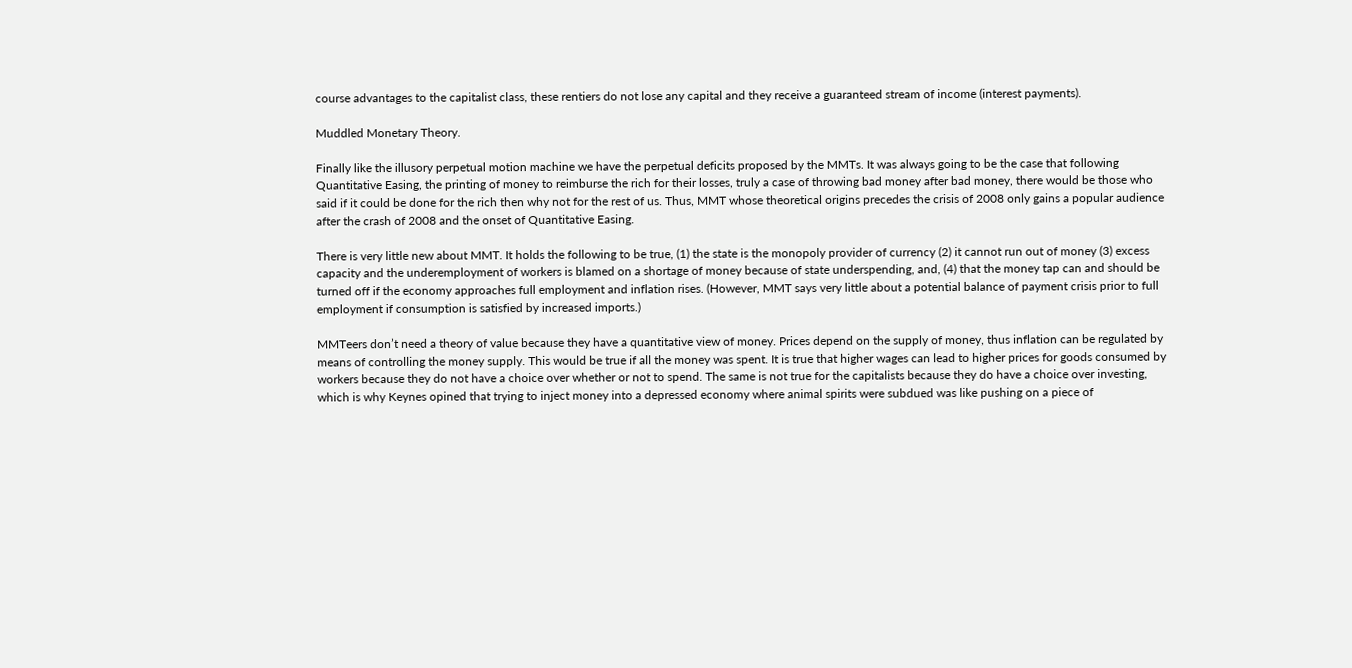course advantages to the capitalist class, these rentiers do not lose any capital and they receive a guaranteed stream of income (interest payments).

Muddled Monetary Theory.

Finally like the illusory perpetual motion machine we have the perpetual deficits proposed by the MMTs. It was always going to be the case that following Quantitative Easing, the printing of money to reimburse the rich for their losses, truly a case of throwing bad money after bad money, there would be those who said if it could be done for the rich then why not for the rest of us. Thus, MMT whose theoretical origins precedes the crisis of 2008 only gains a popular audience after the crash of 2008 and the onset of Quantitative Easing.

There is very little new about MMT. It holds the following to be true, (1) the state is the monopoly provider of currency (2) it cannot run out of money (3) excess capacity and the underemployment of workers is blamed on a shortage of money because of state underspending, and, (4) that the money tap can and should be turned off if the economy approaches full employment and inflation rises. (However, MMT says very little about a potential balance of payment crisis prior to full employment if consumption is satisfied by increased imports.)

MMTeers don’t need a theory of value because they have a quantitative view of money. Prices depend on the supply of money, thus inflation can be regulated by means of controlling the money supply. This would be true if all the money was spent. It is true that higher wages can lead to higher prices for goods consumed by workers because they do not have a choice over whether or not to spend. The same is not true for the capitalists because they do have a choice over investing, which is why Keynes opined that trying to inject money into a depressed economy where animal spirits were subdued was like pushing on a piece of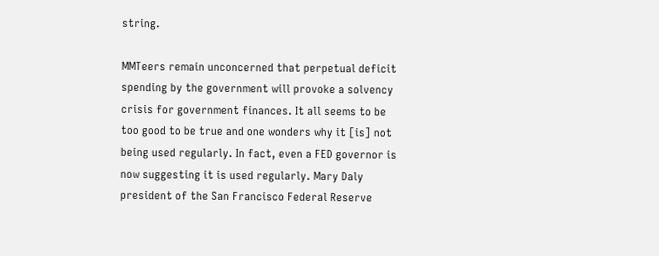string.

MMTeers remain unconcerned that perpetual deficit spending by the government will provoke a solvency crisis for government finances. It all seems to be too good to be true and one wonders why it [is] not being used regularly. In fact, even a FED governor is now suggesting it is used regularly. Mary Daly president of the San Francisco Federal Reserve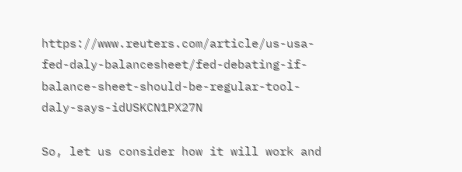https://www.reuters.com/article/us-usa-fed-daly-balancesheet/fed-debating-if-balance-sheet-should-be-regular-tool-daly-says-idUSKCN1PX27N

So, let us consider how it will work and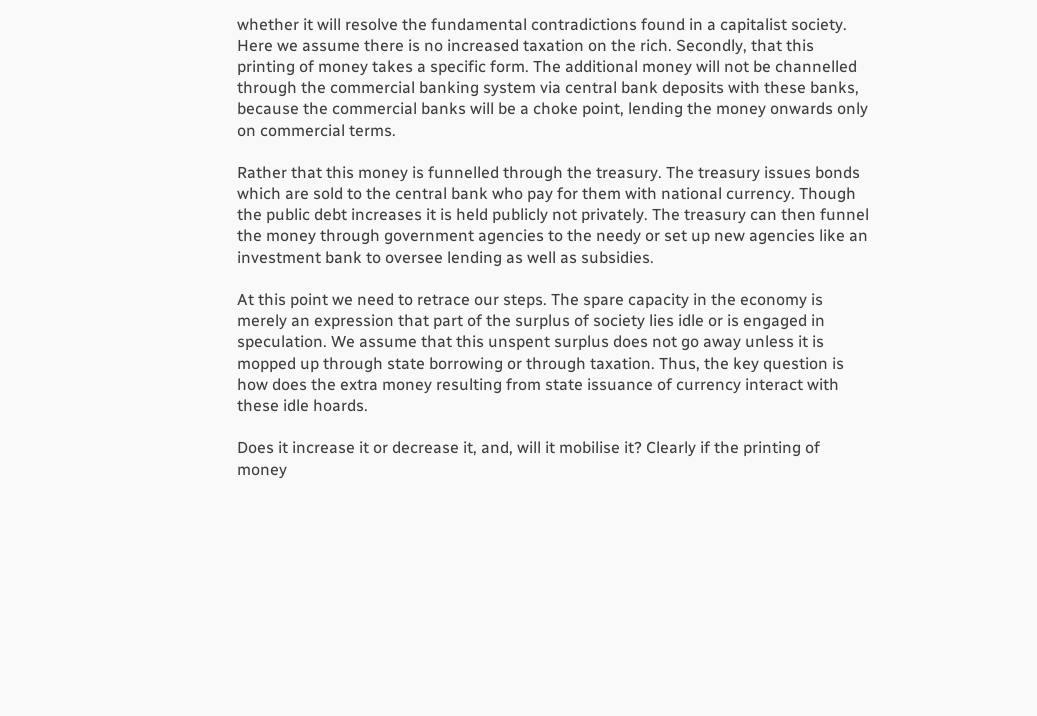whether it will resolve the fundamental contradictions found in a capitalist society. Here we assume there is no increased taxation on the rich. Secondly, that this printing of money takes a specific form. The additional money will not be channelled through the commercial banking system via central bank deposits with these banks, because the commercial banks will be a choke point, lending the money onwards only on commercial terms.

Rather that this money is funnelled through the treasury. The treasury issues bonds which are sold to the central bank who pay for them with national currency. Though the public debt increases it is held publicly not privately. The treasury can then funnel the money through government agencies to the needy or set up new agencies like an investment bank to oversee lending as well as subsidies.

At this point we need to retrace our steps. The spare capacity in the economy is merely an expression that part of the surplus of society lies idle or is engaged in speculation. We assume that this unspent surplus does not go away unless it is mopped up through state borrowing or through taxation. Thus, the key question is how does the extra money resulting from state issuance of currency interact with these idle hoards.

Does it increase it or decrease it, and, will it mobilise it? Clearly if the printing of money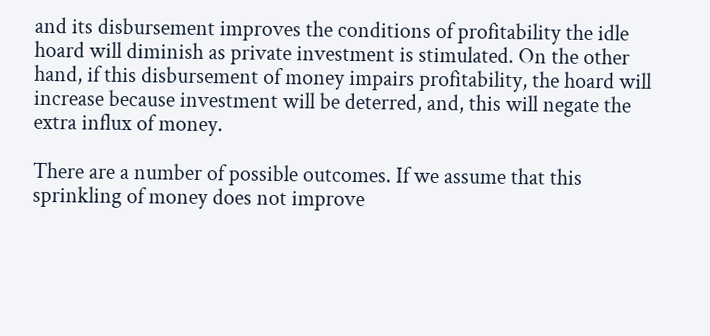and its disbursement improves the conditions of profitability the idle hoard will diminish as private investment is stimulated. On the other hand, if this disbursement of money impairs profitability, the hoard will increase because investment will be deterred, and, this will negate the extra influx of money.

There are a number of possible outcomes. If we assume that this sprinkling of money does not improve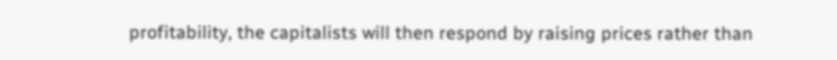profitability, the capitalists will then respond by raising prices rather than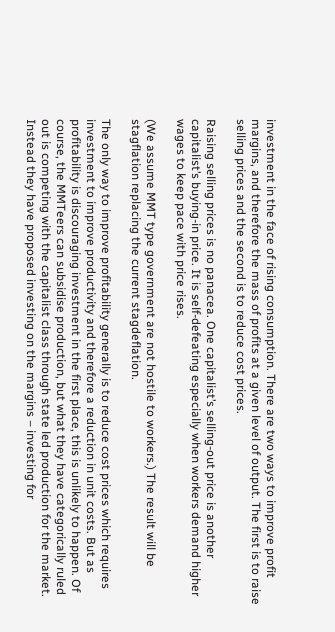investment in the face of rising consumption. There are two ways to improve profit margins, and therefore the mass of profits at a given level of output. The first is to raise selling prices and the second is to reduce cost prices.

Raising selling prices is no panacea. One capitalist’s selling-out price is another capitalist’s buying-in price. It is self-defeating especially when workers demand higher wages to keep pace with price rises.

(We assume MMT type government are not hostile to workers.) The result will be stagflation replacing the current stagdeflation.

The only way to improve profitability generally is to reduce cost prices which requires investment to improve productivity and therefore a reduction in unit costs. But as profitability is discouraging investment in the first place, this is unlikely to happen. Of course, the MMTeers can subsidise production, but what they have categorically ruled out is competing with the capitalist class through state led production for the market. Instead they have proposed investing on the margins – investing for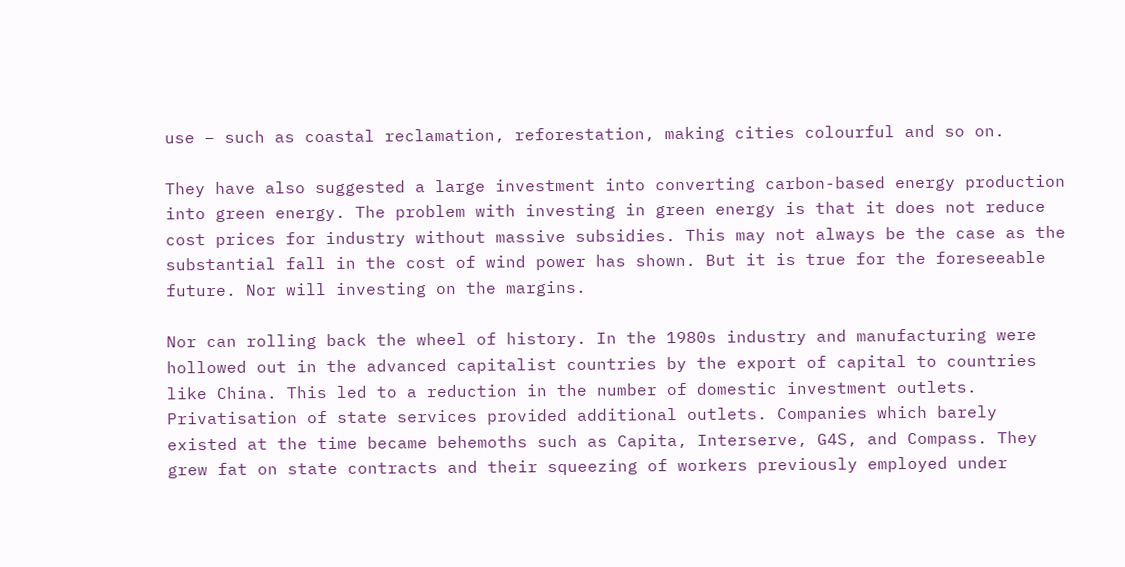use – such as coastal reclamation, reforestation, making cities colourful and so on.

They have also suggested a large investment into converting carbon-based energy production into green energy. The problem with investing in green energy is that it does not reduce cost prices for industry without massive subsidies. This may not always be the case as the substantial fall in the cost of wind power has shown. But it is true for the foreseeable future. Nor will investing on the margins.

Nor can rolling back the wheel of history. In the 1980s industry and manufacturing were hollowed out in the advanced capitalist countries by the export of capital to countries like China. This led to a reduction in the number of domestic investment outlets. Privatisation of state services provided additional outlets. Companies which barely existed at the time became behemoths such as Capita, Interserve, G4S, and Compass. They grew fat on state contracts and their squeezing of workers previously employed under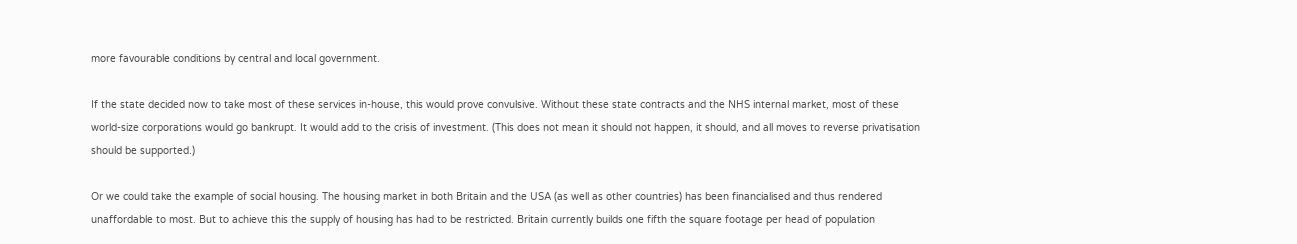more favourable conditions by central and local government.

If the state decided now to take most of these services in-house, this would prove convulsive. Without these state contracts and the NHS internal market, most of these world-size corporations would go bankrupt. It would add to the crisis of investment. (This does not mean it should not happen, it should, and all moves to reverse privatisation should be supported.)

Or we could take the example of social housing. The housing market in both Britain and the USA (as well as other countries) has been financialised and thus rendered unaffordable to most. But to achieve this the supply of housing has had to be restricted. Britain currently builds one fifth the square footage per head of population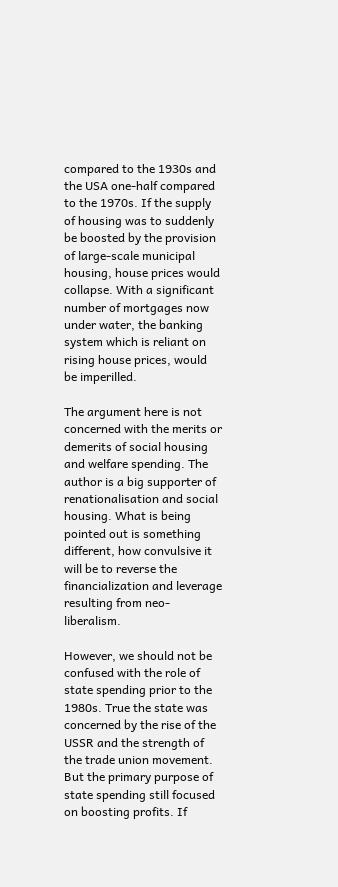compared to the 1930s and the USA one-half compared to the 1970s. If the supply of housing was to suddenly be boosted by the provision of large-scale municipal housing, house prices would collapse. With a significant number of mortgages now under water, the banking system which is reliant on rising house prices, would be imperilled.

The argument here is not concerned with the merits or demerits of social housing and welfare spending. The author is a big supporter of renationalisation and social housing. What is being pointed out is something different, how convulsive it will be to reverse the financialization and leverage resulting from neo-liberalism.

However, we should not be confused with the role of state spending prior to the 1980s. True the state was concerned by the rise of the USSR and the strength of the trade union movement. But the primary purpose of state spending still focused on boosting profits. If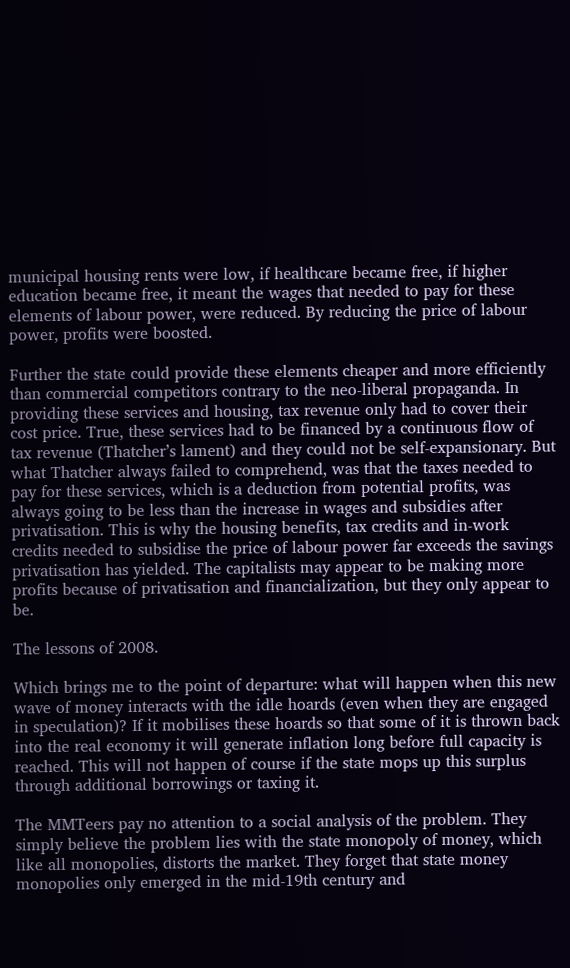municipal housing rents were low, if healthcare became free, if higher education became free, it meant the wages that needed to pay for these elements of labour power, were reduced. By reducing the price of labour power, profits were boosted.

Further the state could provide these elements cheaper and more efficiently than commercial competitors contrary to the neo-liberal propaganda. In providing these services and housing, tax revenue only had to cover their cost price. True, these services had to be financed by a continuous flow of tax revenue (Thatcher’s lament) and they could not be self-expansionary. But what Thatcher always failed to comprehend, was that the taxes needed to pay for these services, which is a deduction from potential profits, was always going to be less than the increase in wages and subsidies after privatisation. This is why the housing benefits, tax credits and in-work credits needed to subsidise the price of labour power far exceeds the savings privatisation has yielded. The capitalists may appear to be making more profits because of privatisation and financialization, but they only appear to be.

The lessons of 2008.

Which brings me to the point of departure: what will happen when this new wave of money interacts with the idle hoards (even when they are engaged in speculation)? If it mobilises these hoards so that some of it is thrown back into the real economy it will generate inflation long before full capacity is reached. This will not happen of course if the state mops up this surplus through additional borrowings or taxing it.

The MMTeers pay no attention to a social analysis of the problem. They simply believe the problem lies with the state monopoly of money, which like all monopolies, distorts the market. They forget that state money monopolies only emerged in the mid-19th century and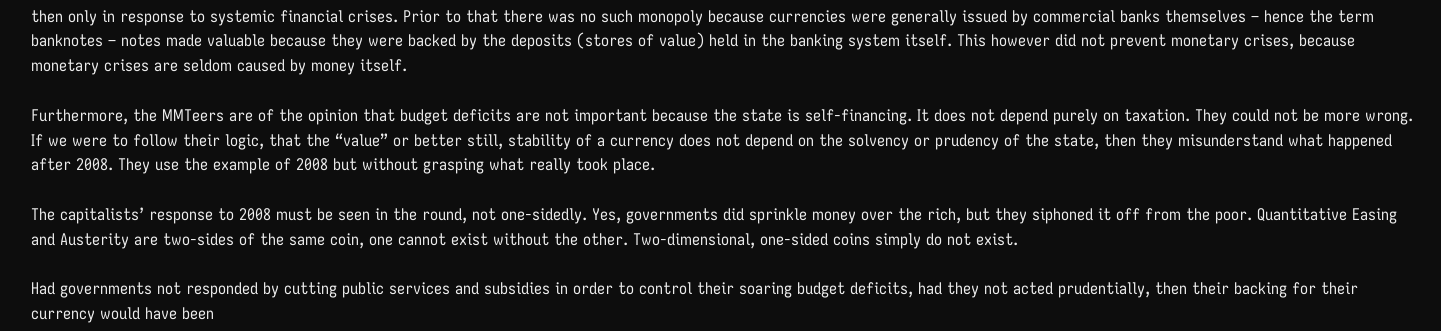then only in response to systemic financial crises. Prior to that there was no such monopoly because currencies were generally issued by commercial banks themselves – hence the term banknotes – notes made valuable because they were backed by the deposits (stores of value) held in the banking system itself. This however did not prevent monetary crises, because monetary crises are seldom caused by money itself.

Furthermore, the MMTeers are of the opinion that budget deficits are not important because the state is self-financing. It does not depend purely on taxation. They could not be more wrong. If we were to follow their logic, that the “value” or better still, stability of a currency does not depend on the solvency or prudency of the state, then they misunderstand what happened after 2008. They use the example of 2008 but without grasping what really took place.

The capitalists’ response to 2008 must be seen in the round, not one-sidedly. Yes, governments did sprinkle money over the rich, but they siphoned it off from the poor. Quantitative Easing and Austerity are two-sides of the same coin, one cannot exist without the other. Two-dimensional, one-sided coins simply do not exist.

Had governments not responded by cutting public services and subsidies in order to control their soaring budget deficits, had they not acted prudentially, then their backing for their currency would have been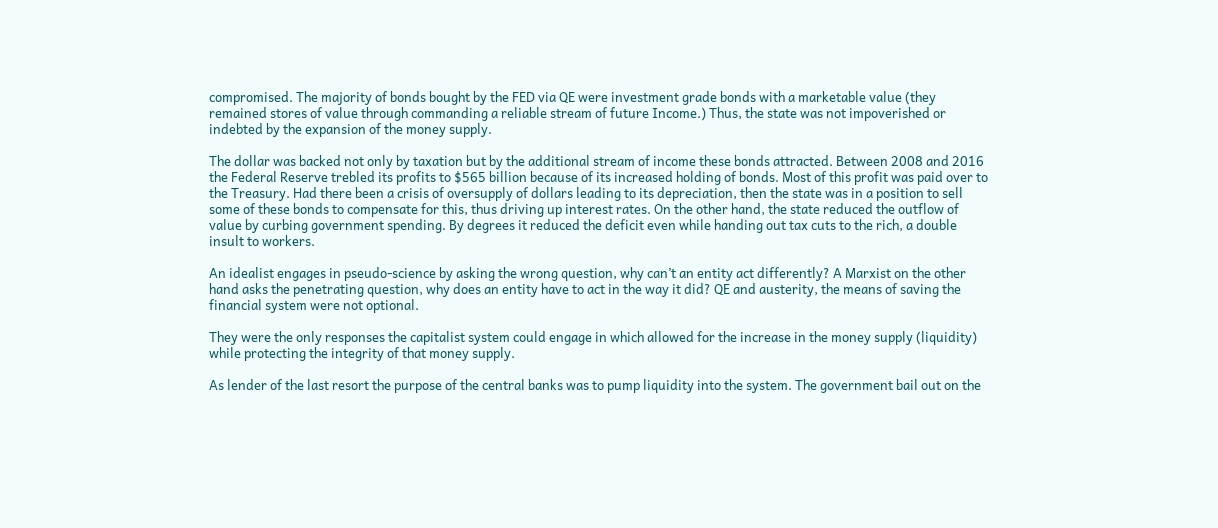compromised. The majority of bonds bought by the FED via QE were investment grade bonds with a marketable value (they remained stores of value through commanding a reliable stream of future Income.) Thus, the state was not impoverished or indebted by the expansion of the money supply.

The dollar was backed not only by taxation but by the additional stream of income these bonds attracted. Between 2008 and 2016 the Federal Reserve trebled its profits to $565 billion because of its increased holding of bonds. Most of this profit was paid over to the Treasury. Had there been a crisis of oversupply of dollars leading to its depreciation, then the state was in a position to sell some of these bonds to compensate for this, thus driving up interest rates. On the other hand, the state reduced the outflow of value by curbing government spending. By degrees it reduced the deficit even while handing out tax cuts to the rich, a double insult to workers.

An idealist engages in pseudo-science by asking the wrong question, why can’t an entity act differently? A Marxist on the other hand asks the penetrating question, why does an entity have to act in the way it did? QE and austerity, the means of saving the financial system were not optional.

They were the only responses the capitalist system could engage in which allowed for the increase in the money supply (liquidity) while protecting the integrity of that money supply.

As lender of the last resort the purpose of the central banks was to pump liquidity into the system. The government bail out on the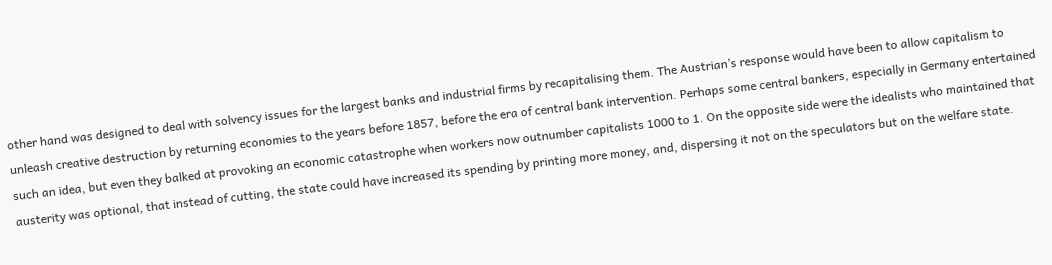other hand was designed to deal with solvency issues for the largest banks and industrial firms by recapitalising them. The Austrian’s response would have been to allow capitalism to unleash creative destruction by returning economies to the years before 1857, before the era of central bank intervention. Perhaps some central bankers, especially in Germany entertained such an idea, but even they balked at provoking an economic catastrophe when workers now outnumber capitalists 1000 to 1. On the opposite side were the idealists who maintained that austerity was optional, that instead of cutting, the state could have increased its spending by printing more money, and, dispersing it not on the speculators but on the welfare state.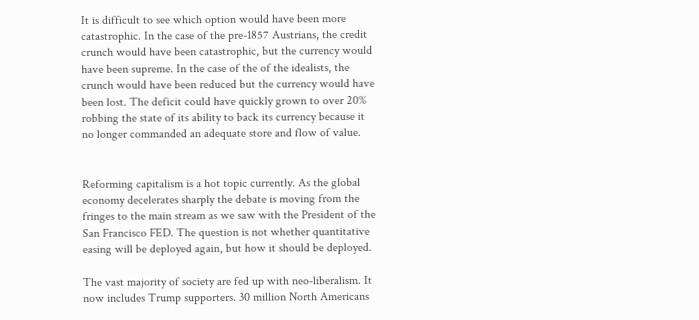It is difficult to see which option would have been more catastrophic. In the case of the pre-1857 Austrians, the credit crunch would have been catastrophic, but the currency would have been supreme. In the case of the of the idealists, the crunch would have been reduced but the currency would have been lost. The deficit could have quickly grown to over 20% robbing the state of its ability to back its currency because it no longer commanded an adequate store and flow of value.


Reforming capitalism is a hot topic currently. As the global economy decelerates sharply the debate is moving from the fringes to the main stream as we saw with the President of the San Francisco FED. The question is not whether quantitative easing will be deployed again, but how it should be deployed.

The vast majority of society are fed up with neo-liberalism. It now includes Trump supporters. 30 million North Americans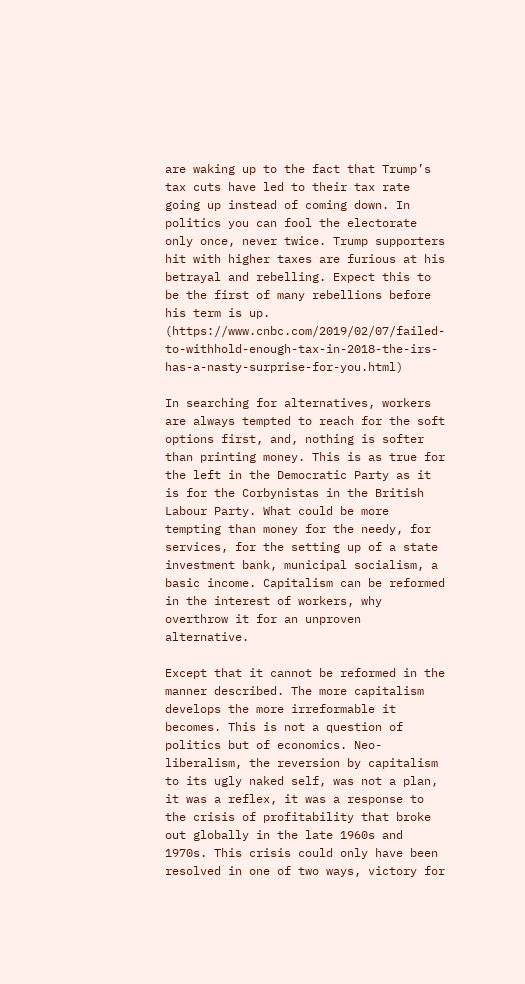are waking up to the fact that Trump’s tax cuts have led to their tax rate going up instead of coming down. In politics you can fool the electorate only once, never twice. Trump supporters hit with higher taxes are furious at his betrayal and rebelling. Expect this to be the first of many rebellions before his term is up. (https://www.cnbc.com/2019/02/07/failed-to-withhold-enough-tax-in-2018-the-irs-has-a-nasty-surprise-for-you.html)

In searching for alternatives, workers are always tempted to reach for the soft options first, and, nothing is softer than printing money. This is as true for the left in the Democratic Party as it is for the Corbynistas in the British Labour Party. What could be more tempting than money for the needy, for services, for the setting up of a state investment bank, municipal socialism, a basic income. Capitalism can be reformed in the interest of workers, why overthrow it for an unproven alternative.

Except that it cannot be reformed in the manner described. The more capitalism develops the more irreformable it becomes. This is not a question of politics but of economics. Neo-liberalism, the reversion by capitalism to its ugly naked self, was not a plan, it was a reflex, it was a response to the crisis of profitability that broke out globally in the late 1960s and 1970s. This crisis could only have been resolved in one of two ways, victory for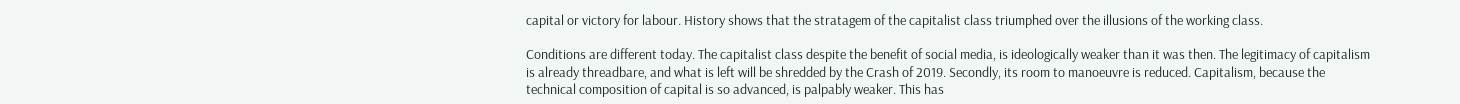capital or victory for labour. History shows that the stratagem of the capitalist class triumphed over the illusions of the working class.

Conditions are different today. The capitalist class despite the benefit of social media, is ideologically weaker than it was then. The legitimacy of capitalism is already threadbare, and what is left will be shredded by the Crash of 2019. Secondly, its room to manoeuvre is reduced. Capitalism, because the technical composition of capital is so advanced, is palpably weaker. This has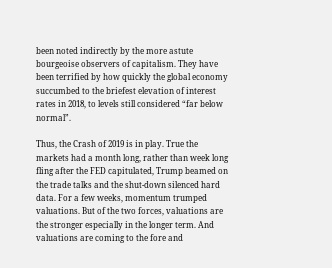been noted indirectly by the more astute bourgeoise observers of capitalism. They have been terrified by how quickly the global economy succumbed to the briefest elevation of interest rates in 2018, to levels still considered “far below normal”.

Thus, the Crash of 2019 is in play. True the markets had a month long, rather than week long fling after the FED capitulated, Trump beamed on the trade talks and the shut-down silenced hard data. For a few weeks, momentum trumped valuations. But of the two forces, valuations are the stronger especially in the longer term. And valuations are coming to the fore and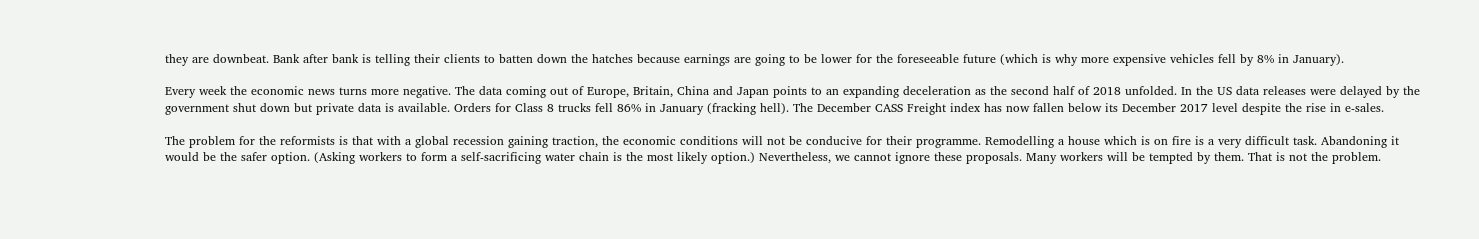they are downbeat. Bank after bank is telling their clients to batten down the hatches because earnings are going to be lower for the foreseeable future (which is why more expensive vehicles fell by 8% in January).

Every week the economic news turns more negative. The data coming out of Europe, Britain, China and Japan points to an expanding deceleration as the second half of 2018 unfolded. In the US data releases were delayed by the government shut down but private data is available. Orders for Class 8 trucks fell 86% in January (fracking hell). The December CASS Freight index has now fallen below its December 2017 level despite the rise in e-sales.

The problem for the reformists is that with a global recession gaining traction, the economic conditions will not be conducive for their programme. Remodelling a house which is on fire is a very difficult task. Abandoning it would be the safer option. (Asking workers to form a self-sacrificing water chain is the most likely option.) Nevertheless, we cannot ignore these proposals. Many workers will be tempted by them. That is not the problem.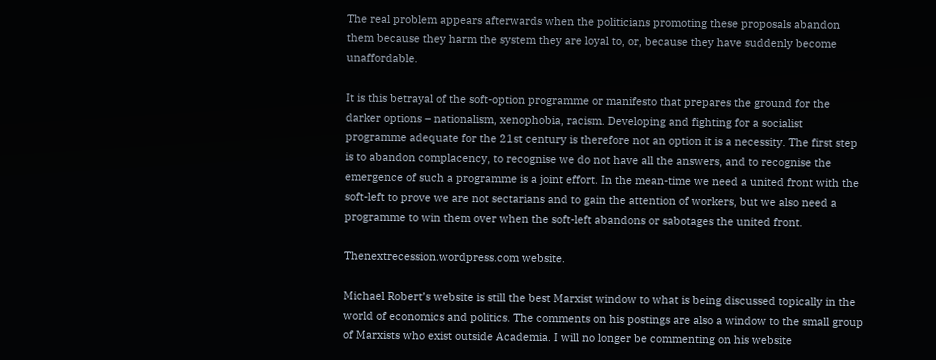The real problem appears afterwards when the politicians promoting these proposals abandon them because they harm the system they are loyal to, or, because they have suddenly become unaffordable.

It is this betrayal of the soft-option programme or manifesto that prepares the ground for the darker options – nationalism, xenophobia, racism. Developing and fighting for a socialist programme adequate for the 21st century is therefore not an option it is a necessity. The first step is to abandon complacency, to recognise we do not have all the answers, and to recognise the emergence of such a programme is a joint effort. In the mean-time we need a united front with the soft-left to prove we are not sectarians and to gain the attention of workers, but we also need a programme to win them over when the soft-left abandons or sabotages the united front.

Thenextrecession.wordpress.com website.

Michael Robert’s website is still the best Marxist window to what is being discussed topically in the world of economics and politics. The comments on his postings are also a window to the small group of Marxists who exist outside Academia. I will no longer be commenting on his website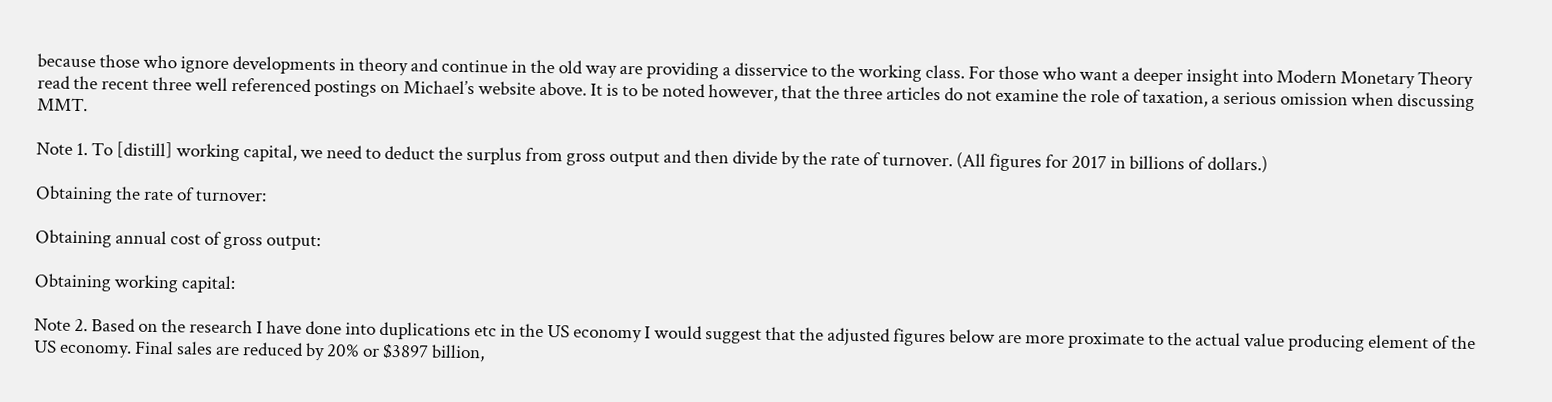because those who ignore developments in theory and continue in the old way are providing a disservice to the working class. For those who want a deeper insight into Modern Monetary Theory read the recent three well referenced postings on Michael’s website above. It is to be noted however, that the three articles do not examine the role of taxation, a serious omission when discussing MMT.

Note 1. To [distill] working capital, we need to deduct the surplus from gross output and then divide by the rate of turnover. (All figures for 2017 in billions of dollars.)

Obtaining the rate of turnover:

Obtaining annual cost of gross output:

Obtaining working capital:

Note 2. Based on the research I have done into duplications etc in the US economy I would suggest that the adjusted figures below are more proximate to the actual value producing element of the US economy. Final sales are reduced by 20% or $3897 billion,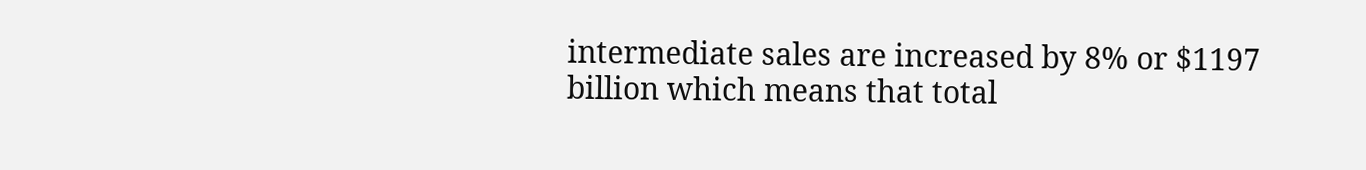intermediate sales are increased by 8% or $1197 billion which means that total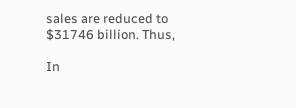sales are reduced to $31746 billion. Thus,

In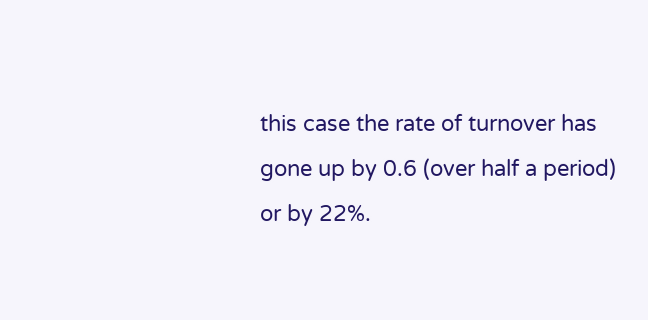this case the rate of turnover has gone up by 0.6 (over half a period) or by 22%.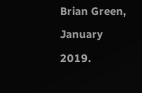Brian Green, January 2019.